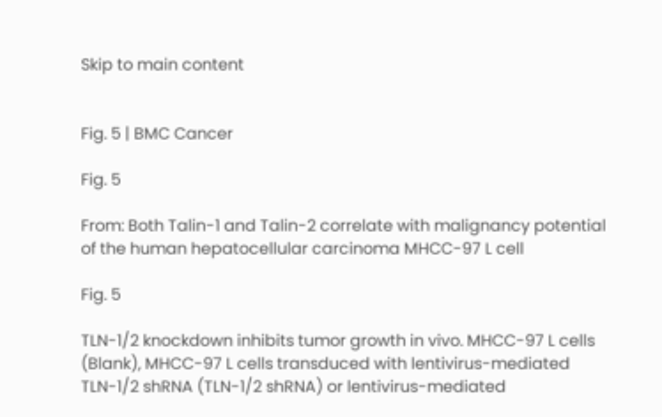Skip to main content


Fig. 5 | BMC Cancer

Fig. 5

From: Both Talin-1 and Talin-2 correlate with malignancy potential of the human hepatocellular carcinoma MHCC-97 L cell

Fig. 5

TLN-1/2 knockdown inhibits tumor growth in vivo. MHCC-97 L cells (Blank), MHCC-97 L cells transduced with lentivirus-mediated TLN-1/2 shRNA (TLN-1/2 shRNA) or lentivirus-mediated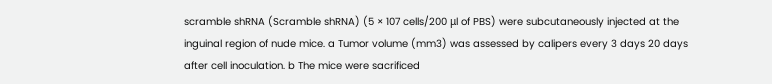scramble shRNA (Scramble shRNA) (5 × 107 cells/200 μl of PBS) were subcutaneously injected at the inguinal region of nude mice. a Tumor volume (mm3) was assessed by calipers every 3 days 20 days after cell inoculation. b The mice were sacrificed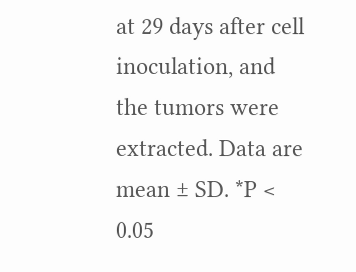at 29 days after cell inoculation, and the tumors were extracted. Data are mean ± SD. *P < 0.05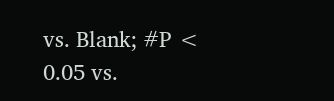vs. Blank; #P < 0.05 vs.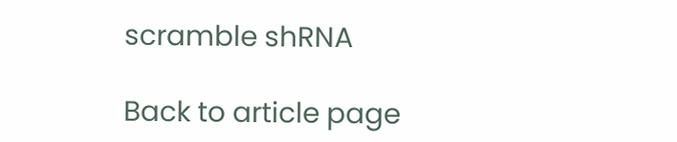scramble shRNA

Back to article page